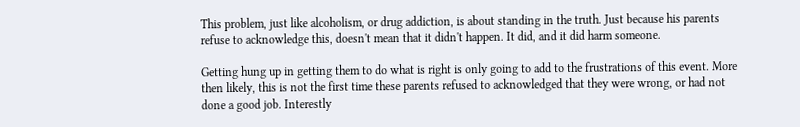This problem, just like alcoholism, or drug addiction, is about standing in the truth. Just because his parents refuse to acknowledge this, doesn't mean that it didn't happen. It did, and it did harm someone.

Getting hung up in getting them to do what is right is only going to add to the frustrations of this event. More then likely, this is not the first time these parents refused to acknowledged that they were wrong, or had not done a good job. Interestly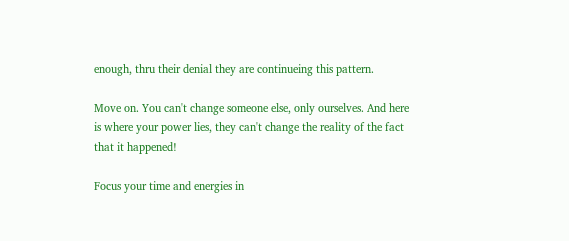enough, thru their denial they are continueing this pattern.

Move on. You can't change someone else, only ourselves. And here is where your power lies, they can't change the reality of the fact that it happened!

Focus your time and energies in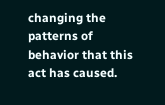changing the patterns of behavior that this act has caused.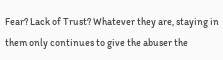Fear? Lack of Trust? Whatever they are, staying in them only continues to give the abuser the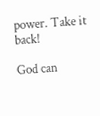power. Take it back!

God can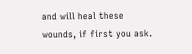and will heal these wounds, if first you ask.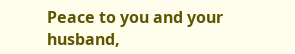Peace to you and your husband,